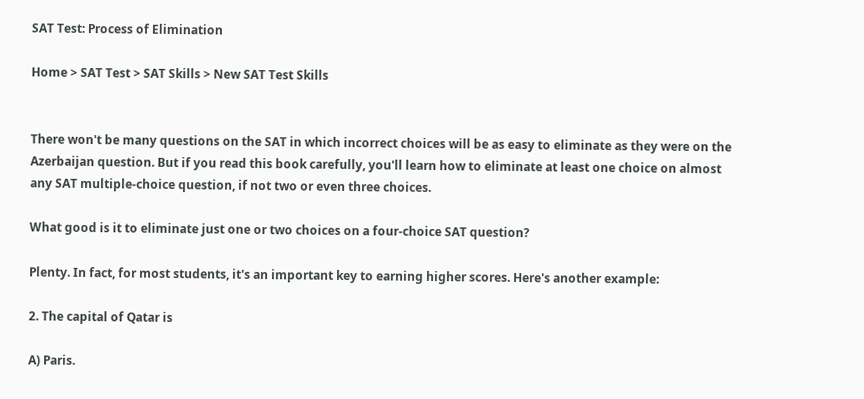SAT Test: Process of Elimination

Home > SAT Test > SAT Skills > New SAT Test Skills


There won't be many questions on the SAT in which incorrect choices will be as easy to eliminate as they were on the Azerbaijan question. But if you read this book carefully, you'll learn how to eliminate at least one choice on almost any SAT multiple-choice question, if not two or even three choices.

What good is it to eliminate just one or two choices on a four-choice SAT question?

Plenty. In fact, for most students, it's an important key to earning higher scores. Here's another example:

2. The capital of Qatar is

A) Paris.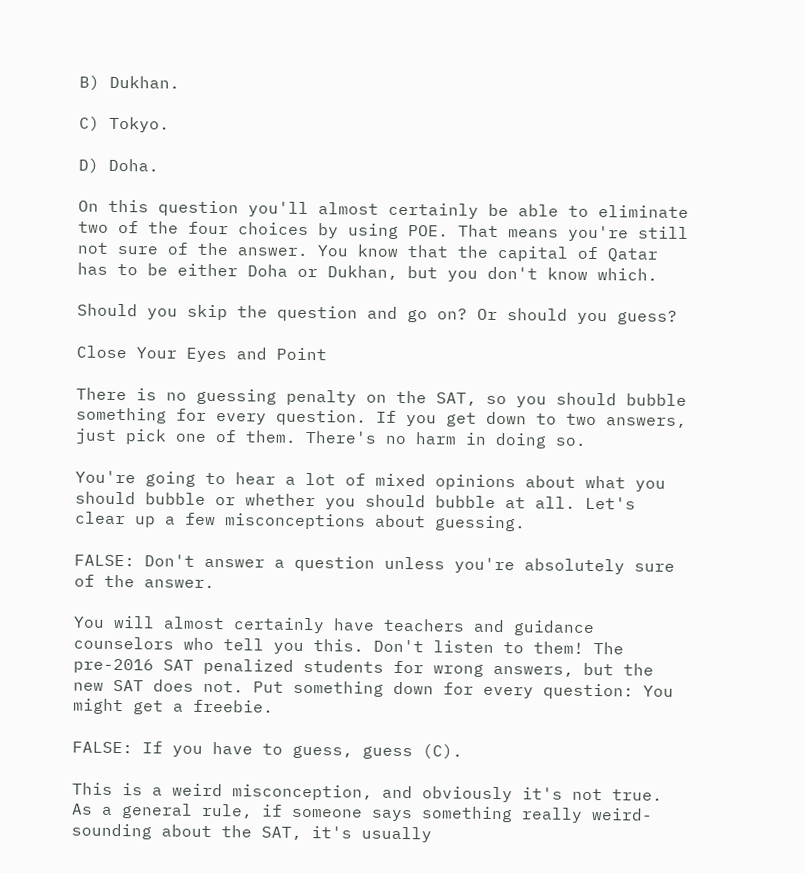B) Dukhan.

C) Tokyo.

D) Doha.

On this question you'll almost certainly be able to eliminate two of the four choices by using POE. That means you're still not sure of the answer. You know that the capital of Qatar has to be either Doha or Dukhan, but you don't know which.

Should you skip the question and go on? Or should you guess?

Close Your Eyes and Point

There is no guessing penalty on the SAT, so you should bubble something for every question. If you get down to two answers, just pick one of them. There's no harm in doing so.

You're going to hear a lot of mixed opinions about what you should bubble or whether you should bubble at all. Let's clear up a few misconceptions about guessing.

FALSE: Don't answer a question unless you're absolutely sure of the answer.

You will almost certainly have teachers and guidance counselors who tell you this. Don't listen to them! The pre-2016 SAT penalized students for wrong answers, but the new SAT does not. Put something down for every question: You might get a freebie.

FALSE: If you have to guess, guess (C).

This is a weird misconception, and obviously it's not true. As a general rule, if someone says something really weird-sounding about the SAT, it's usually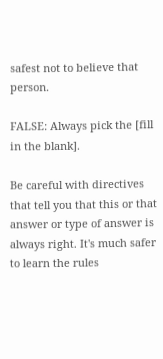safest not to believe that person.

FALSE: Always pick the [fill in the blank].

Be careful with directives that tell you that this or that answer or type of answer is always right. It's much safer to learn the rules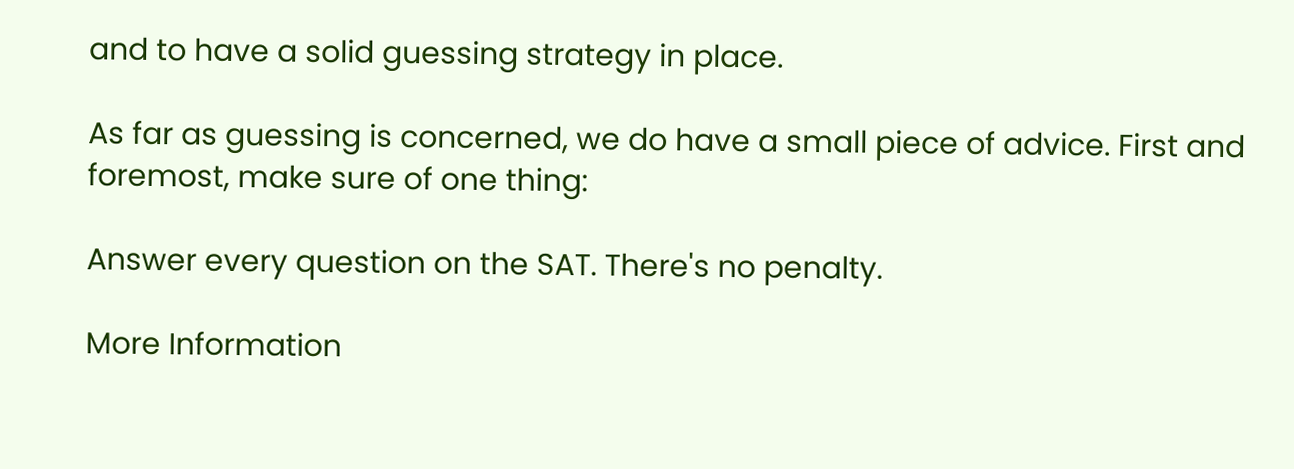and to have a solid guessing strategy in place.

As far as guessing is concerned, we do have a small piece of advice. First and foremost, make sure of one thing:

Answer every question on the SAT. There's no penalty.

More Information